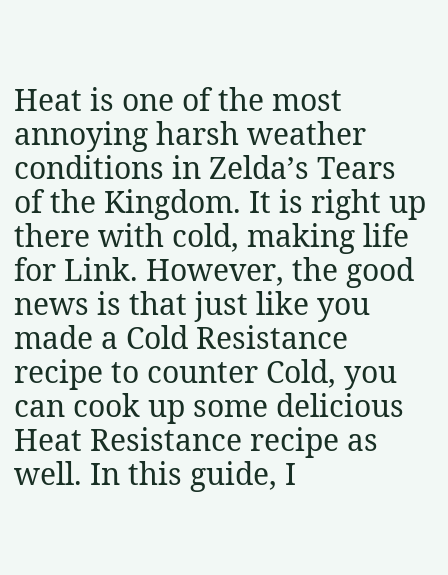Heat is one of the most annoying harsh weather conditions in Zelda’s Tears of the Kingdom. It is right up there with cold, making life for Link. However, the good news is that just like you made a Cold Resistance recipe to counter Cold, you can cook up some delicious Heat Resistance recipe as well. In this guide, I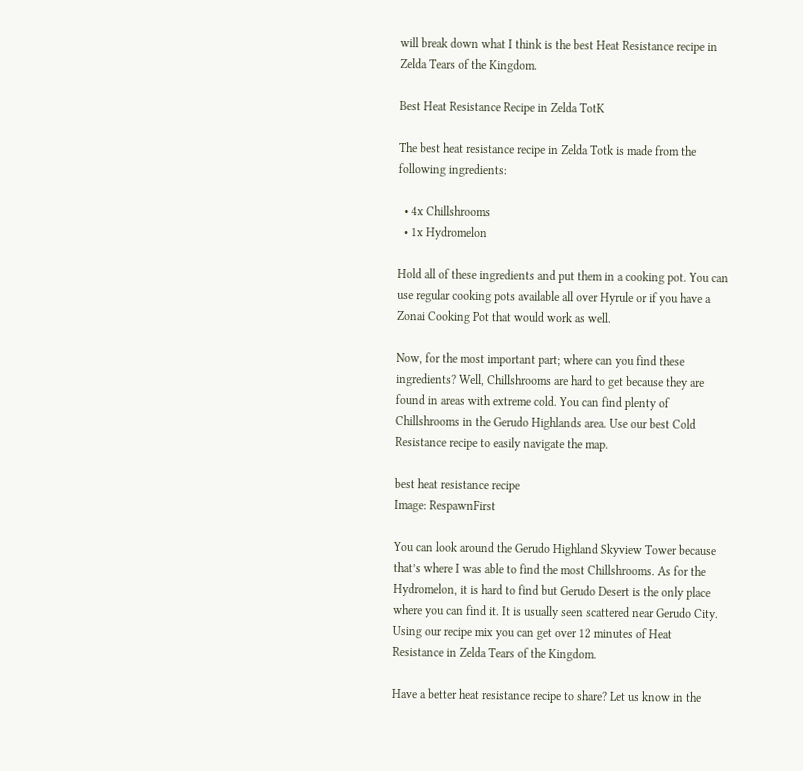will break down what I think is the best Heat Resistance recipe in Zelda Tears of the Kingdom.

Best Heat Resistance Recipe in Zelda TotK

The best heat resistance recipe in Zelda Totk is made from the following ingredients:

  • 4x Chillshrooms
  • 1x Hydromelon

Hold all of these ingredients and put them in a cooking pot. You can use regular cooking pots available all over Hyrule or if you have a Zonai Cooking Pot that would work as well.

Now, for the most important part; where can you find these ingredients? Well, Chillshrooms are hard to get because they are found in areas with extreme cold. You can find plenty of Chillshrooms in the Gerudo Highlands area. Use our best Cold Resistance recipe to easily navigate the map.

best heat resistance recipe
Image: RespawnFirst

You can look around the Gerudo Highland Skyview Tower because that’s where I was able to find the most Chillshrooms. As for the Hydromelon, it is hard to find but Gerudo Desert is the only place where you can find it. It is usually seen scattered near Gerudo City. Using our recipe mix you can get over 12 minutes of Heat Resistance in Zelda Tears of the Kingdom.

Have a better heat resistance recipe to share? Let us know in the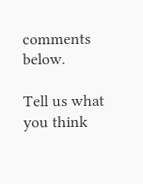comments below.

Tell us what you think